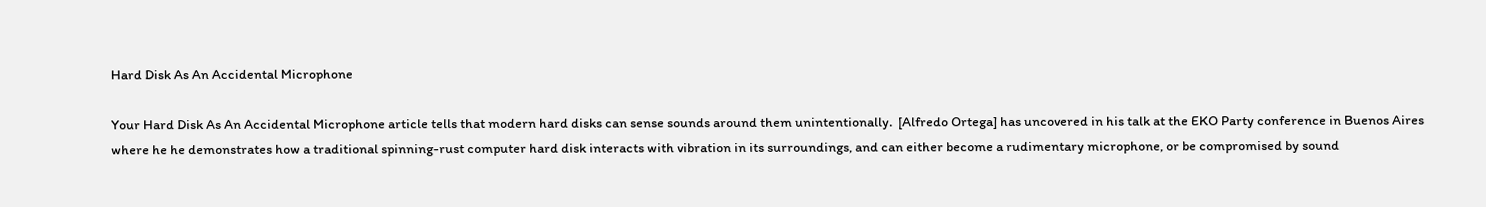Hard Disk As An Accidental Microphone

Your Hard Disk As An Accidental Microphone article tells that modern hard disks can sense sounds around them unintentionally.  [Alfredo Ortega] has uncovered in his talk at the EKO Party conference in Buenos Aires where he he demonstrates how a traditional spinning-rust computer hard disk interacts with vibration in its surroundings, and can either become a rudimentary microphone, or be compromised by sound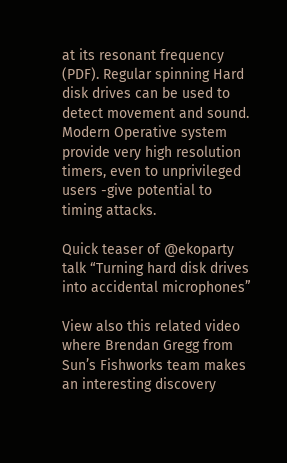at its resonant frequency (PDF). Regular spinning Hard disk drives can be used to detect movement and sound. Modern Operative system provide very high resolution timers, even to unprivileged users -give potential to timing attacks.

Quick teaser of @ekoparty talk “Turning hard disk drives into accidental microphones”

View also this related video  where Brendan Gregg from Sun’s Fishworks team makes an interesting discovery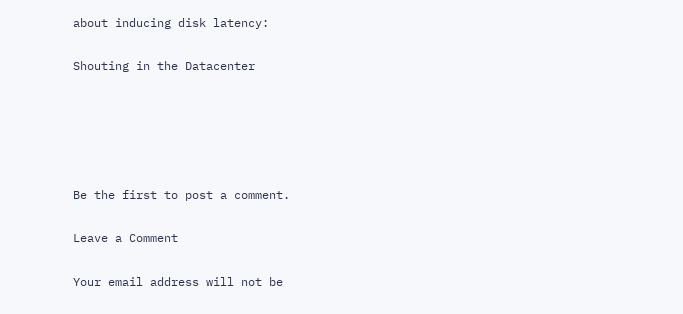about inducing disk latency:

Shouting in the Datacenter





Be the first to post a comment.

Leave a Comment

Your email address will not be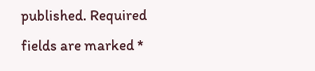published. Required fields are marked *